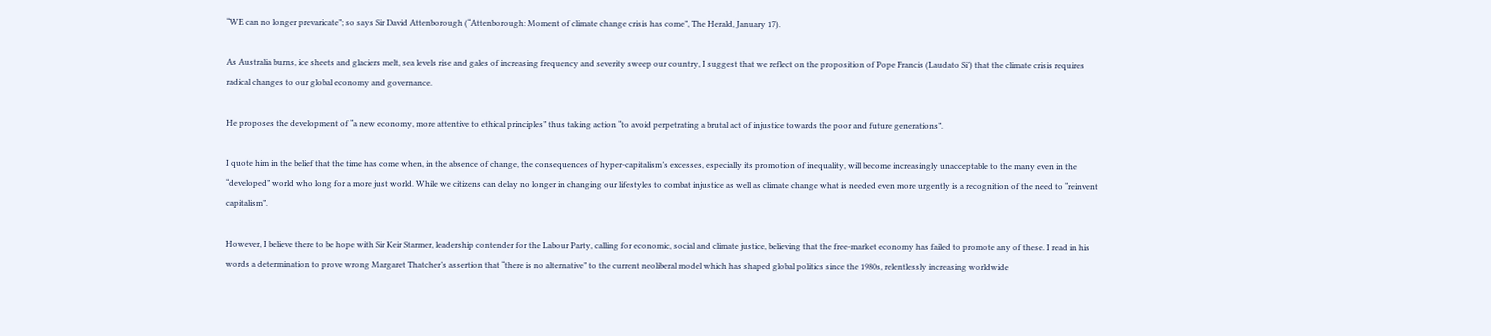“WE can no longer prevaricate”; so says Sir David Attenborough (“Attenborough: Moment of climate change crisis has come”, The Herald, January 17).

As Australia burns, ice sheets and glaciers melt, sea levels rise and gales of increasing frequency and severity sweep our country, I suggest that we reflect on the proposition of Pope Francis (Laudato Si’) that the climate crisis requires radical changes to our global economy and governance.

He proposes the development of “a new economy, more attentive to ethical principles” thus taking action “to avoid perpetrating a brutal act of injustice towards the poor and future generations”.

I quote him in the belief that the time has come when, in the absence of change, the consequences of hyper-capitalism’s excesses, especially its promotion of inequality, will become increasingly unacceptable to the many even in the “developed” world who long for a more just world. While we citizens can delay no longer in changing our lifestyles to combat injustice as well as climate change what is needed even more urgently is a recognition of the need to “reinvent capitalism”.

However, I believe there to be hope with Sir Keir Starmer, leadership contender for the Labour Party, calling for economic, social and climate justice, believing that the free-market economy has failed to promote any of these. I read in his words a determination to prove wrong Margaret Thatcher’s assertion that “there is no alternative” to the current neoliberal model which has shaped global politics since the 1980s, relentlessly increasing worldwide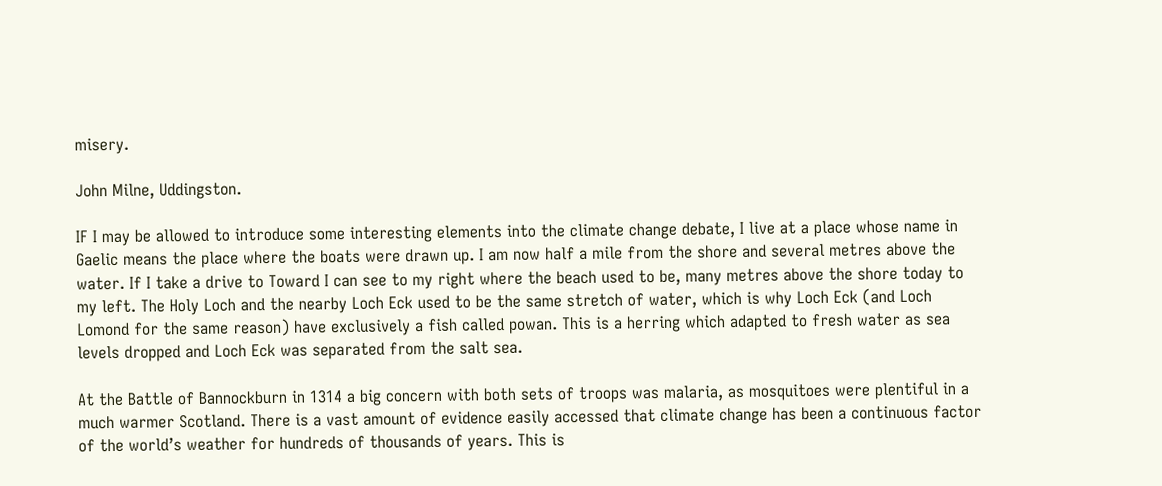misery.

John Milne, Uddingston.

IF I may be allowed to introduce some interesting elements into the climate change debate, I live at a place whose name in Gaelic means the place where the boats were drawn up. I am now half a mile from the shore and several metres above the water. If I take a drive to Toward I can see to my right where the beach used to be, many metres above the shore today to my left. The Holy Loch and the nearby Loch Eck used to be the same stretch of water, which is why Loch Eck (and Loch Lomond for the same reason) have exclusively a fish called powan. This is a herring which adapted to fresh water as sea levels dropped and Loch Eck was separated from the salt sea.

At the Battle of Bannockburn in 1314 a big concern with both sets of troops was malaria, as mosquitoes were plentiful in a much warmer Scotland. There is a vast amount of evidence easily accessed that climate change has been a continuous factor of the world’s weather for hundreds of thousands of years. This is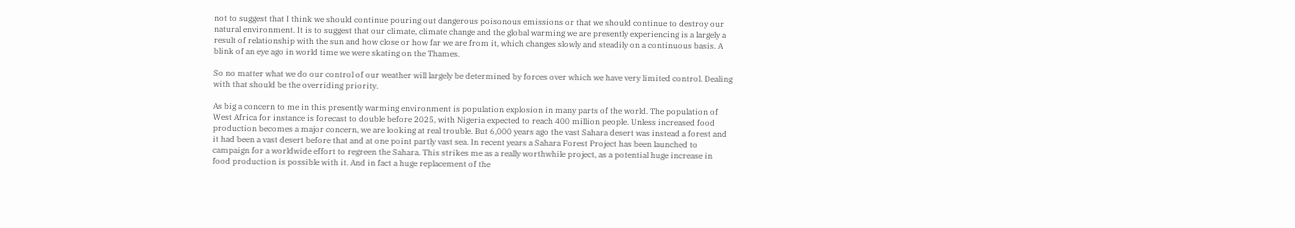not to suggest that I think we should continue pouring out dangerous poisonous emissions or that we should continue to destroy our natural environment. It is to suggest that our climate, climate change and the global warming we are presently experiencing is a largely a result of relationship with the sun and how close or how far we are from it, which changes slowly and steadily on a continuous basis. A blink of an eye ago in world time we were skating on the Thames.

So no matter what we do our control of our weather will largely be determined by forces over which we have very limited control. Dealing with that should be the overriding priority.

As big a concern to me in this presently warming environment is population explosion in many parts of the world. The population of West Africa for instance is forecast to double before 2025, with Nigeria expected to reach 400 million people. Unless increased food production becomes a major concern, we are looking at real trouble. But 6,000 years ago the vast Sahara desert was instead a forest and it had been a vast desert before that and at one point partly vast sea. In recent years a Sahara Forest Project has been launched to campaign for a worldwide effort to regreen the Sahara. This strikes me as a really worthwhile project, as a potential huge increase in food production is possible with it. And in fact a huge replacement of the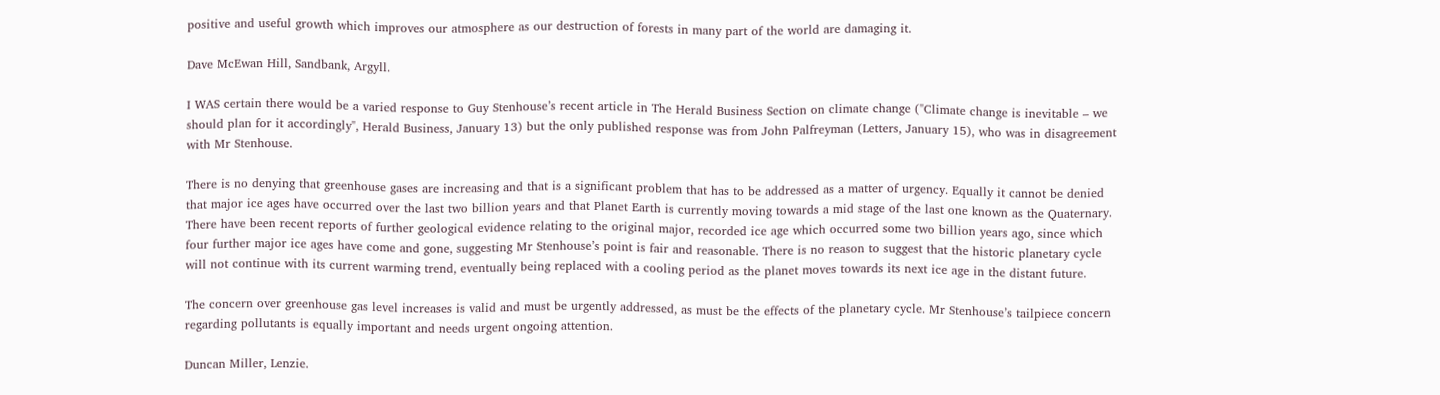positive and useful growth which improves our atmosphere as our destruction of forests in many part of the world are damaging it.

Dave McEwan Hill, Sandbank, Argyll.

I WAS certain there would be a varied response to Guy Stenhouse’s recent article in The Herald Business Section on climate change ("Climate change is inevitable – we should plan for it accordingly", Herald Business, January 13) but the only published response was from John Palfreyman (Letters, January 15), who was in disagreement with Mr Stenhouse.

There is no denying that greenhouse gases are increasing and that is a significant problem that has to be addressed as a matter of urgency. Equally it cannot be denied that major ice ages have occurred over the last two billion years and that Planet Earth is currently moving towards a mid stage of the last one known as the Quaternary. There have been recent reports of further geological evidence relating to the original major, recorded ice age which occurred some two billion years ago, since which four further major ice ages have come and gone, suggesting Mr Stenhouse’s point is fair and reasonable. There is no reason to suggest that the historic planetary cycle will not continue with its current warming trend, eventually being replaced with a cooling period as the planet moves towards its next ice age in the distant future.

The concern over greenhouse gas level increases is valid and must be urgently addressed, as must be the effects of the planetary cycle. Mr Stenhouse’s tailpiece concern regarding pollutants is equally important and needs urgent ongoing attention.

Duncan Miller, Lenzie.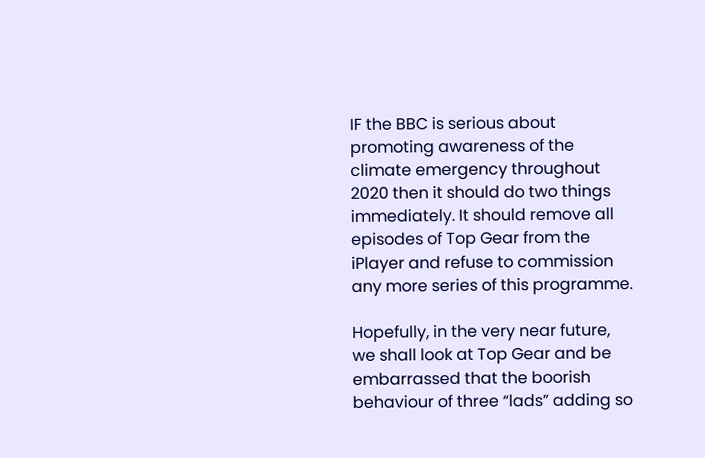IF the BBC is serious about promoting awareness of the climate emergency throughout 2020 then it should do two things immediately. It should remove all episodes of Top Gear from the iPlayer and refuse to commission any more series of this programme.

Hopefully, in the very near future, we shall look at Top Gear and be embarrassed that the boorish behaviour of three “lads” adding so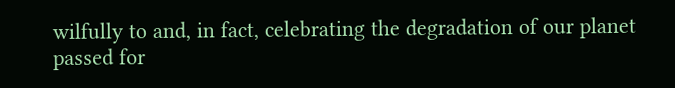wilfully to and, in fact, celebrating the degradation of our planet passed for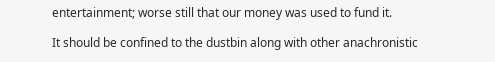entertainment; worse still that our money was used to fund it.

It should be confined to the dustbin along with other anachronistic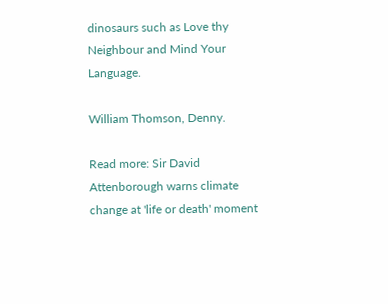dinosaurs such as Love thy Neighbour and Mind Your Language.

William Thomson, Denny.

Read more: Sir David Attenborough warns climate change at 'life or death' moment